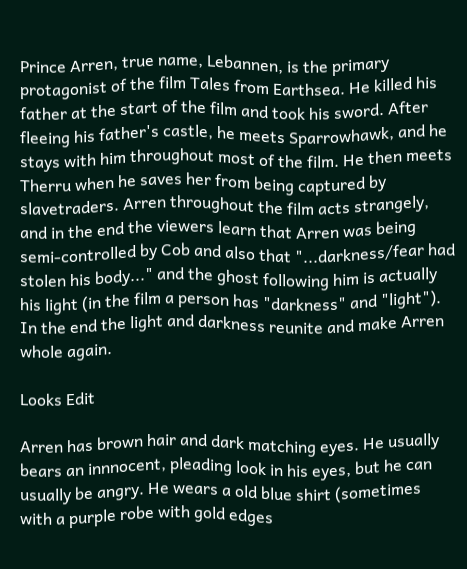Prince Arren, true name, Lebannen, is the primary protagonist of the film Tales from Earthsea. He killed his father at the start of the film and took his sword. After fleeing his father's castle, he meets Sparrowhawk, and he stays with him throughout most of the film. He then meets Therru when he saves her from being captured by slavetraders. Arren throughout the film acts strangely, and in the end the viewers learn that Arren was being semi-controlled by Cob and also that "...darkness/fear had stolen his body..." and the ghost following him is actually his light (in the film a person has "darkness" and "light"). In the end the light and darkness reunite and make Arren whole again.

Looks Edit

Arren has brown hair and dark matching eyes. He usually bears an innnocent, pleading look in his eyes, but he can usually be angry. He wears a old blue shirt (sometimes with a purple robe with gold edges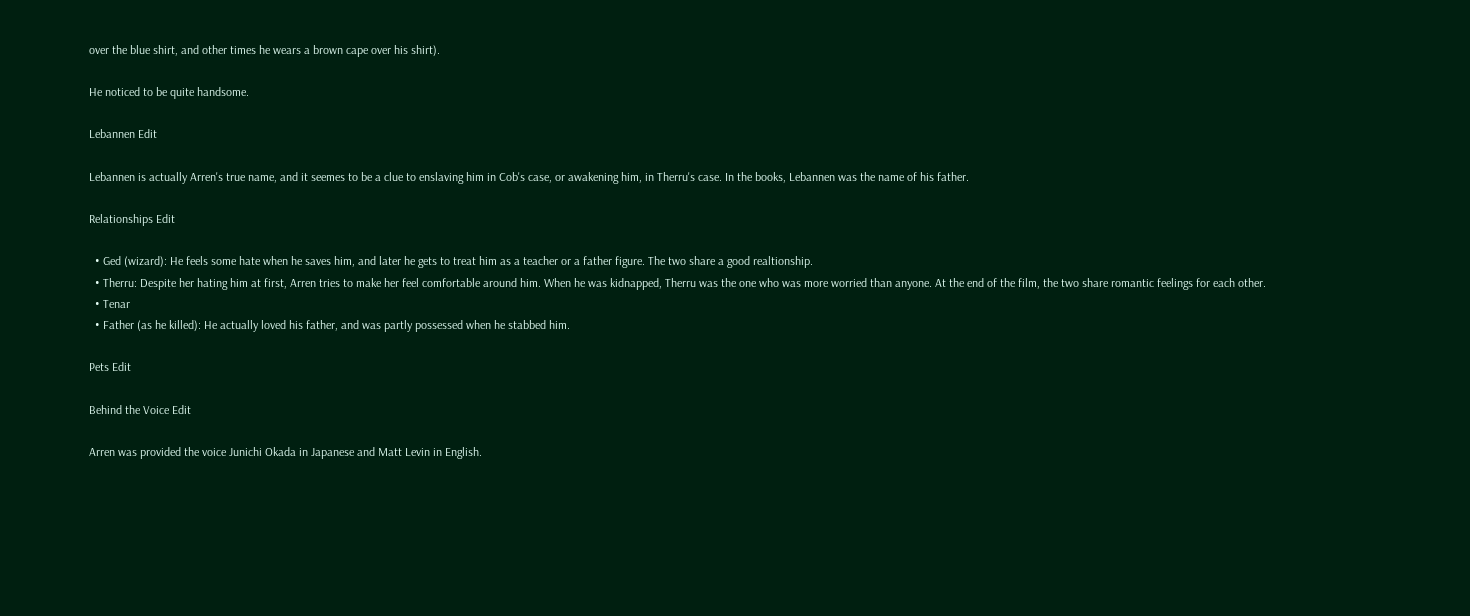over the blue shirt, and other times he wears a brown cape over his shirt).

He noticed to be quite handsome.

Lebannen Edit

Lebannen is actually Arren's true name, and it seemes to be a clue to enslaving him in Cob's case, or awakening him, in Therru's case. In the books, Lebannen was the name of his father.

Relationships Edit

  • Ged (wizard): He feels some hate when he saves him, and later he gets to treat him as a teacher or a father figure. The two share a good realtionship.
  • Therru: Despite her hating him at first, Arren tries to make her feel comfortable around him. When he was kidnapped, Therru was the one who was more worried than anyone. At the end of the film, the two share romantic feelings for each other.
  • Tenar
  • Father (as he killed): He actually loved his father, and was partly possessed when he stabbed him.

Pets Edit

Behind the Voice Edit

Arren was provided the voice Junichi Okada in Japanese and Matt Levin in English.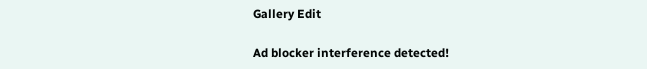Gallery Edit

Ad blocker interference detected!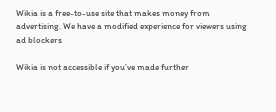Wikia is a free-to-use site that makes money from advertising. We have a modified experience for viewers using ad blockers

Wikia is not accessible if you’ve made further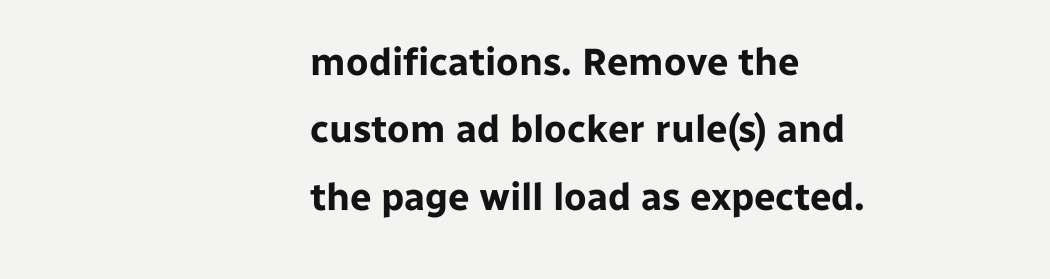modifications. Remove the custom ad blocker rule(s) and the page will load as expected.